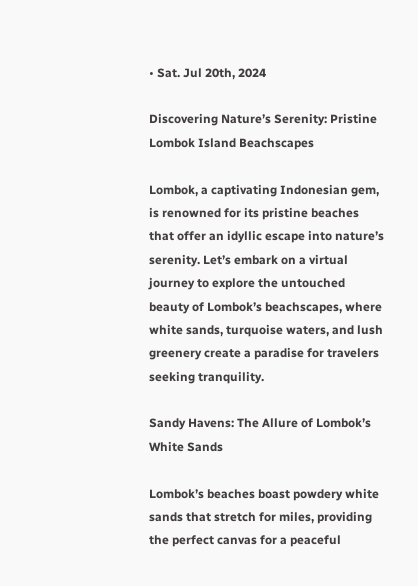• Sat. Jul 20th, 2024

Discovering Nature’s Serenity: Pristine Lombok Island Beachscapes

Lombok, a captivating Indonesian gem, is renowned for its pristine beaches that offer an idyllic escape into nature’s serenity. Let’s embark on a virtual journey to explore the untouched beauty of Lombok’s beachscapes, where white sands, turquoise waters, and lush greenery create a paradise for travelers seeking tranquility.

Sandy Havens: The Allure of Lombok’s White Sands

Lombok’s beaches boast powdery white sands that stretch for miles, providing the perfect canvas for a peaceful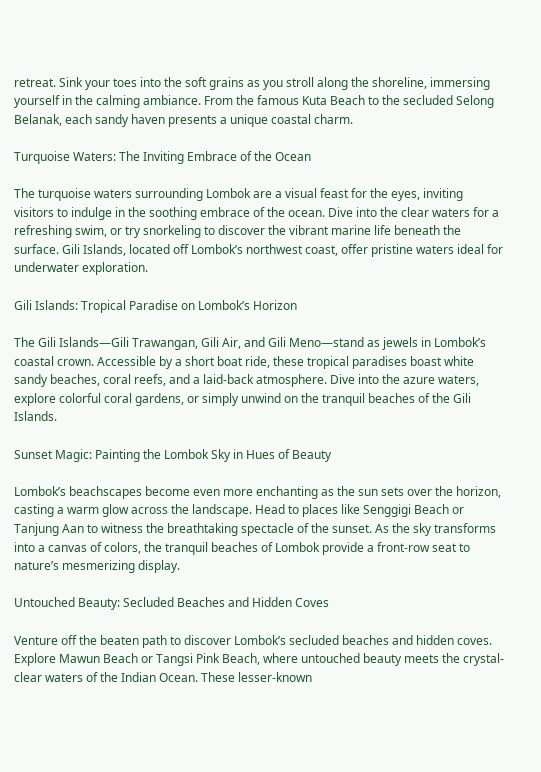retreat. Sink your toes into the soft grains as you stroll along the shoreline, immersing yourself in the calming ambiance. From the famous Kuta Beach to the secluded Selong Belanak, each sandy haven presents a unique coastal charm.

Turquoise Waters: The Inviting Embrace of the Ocean

The turquoise waters surrounding Lombok are a visual feast for the eyes, inviting visitors to indulge in the soothing embrace of the ocean. Dive into the clear waters for a refreshing swim, or try snorkeling to discover the vibrant marine life beneath the surface. Gili Islands, located off Lombok’s northwest coast, offer pristine waters ideal for underwater exploration.

Gili Islands: Tropical Paradise on Lombok’s Horizon

The Gili Islands—Gili Trawangan, Gili Air, and Gili Meno—stand as jewels in Lombok’s coastal crown. Accessible by a short boat ride, these tropical paradises boast white sandy beaches, coral reefs, and a laid-back atmosphere. Dive into the azure waters, explore colorful coral gardens, or simply unwind on the tranquil beaches of the Gili Islands.

Sunset Magic: Painting the Lombok Sky in Hues of Beauty

Lombok’s beachscapes become even more enchanting as the sun sets over the horizon, casting a warm glow across the landscape. Head to places like Senggigi Beach or Tanjung Aan to witness the breathtaking spectacle of the sunset. As the sky transforms into a canvas of colors, the tranquil beaches of Lombok provide a front-row seat to nature’s mesmerizing display.

Untouched Beauty: Secluded Beaches and Hidden Coves

Venture off the beaten path to discover Lombok’s secluded beaches and hidden coves. Explore Mawun Beach or Tangsi Pink Beach, where untouched beauty meets the crystal-clear waters of the Indian Ocean. These lesser-known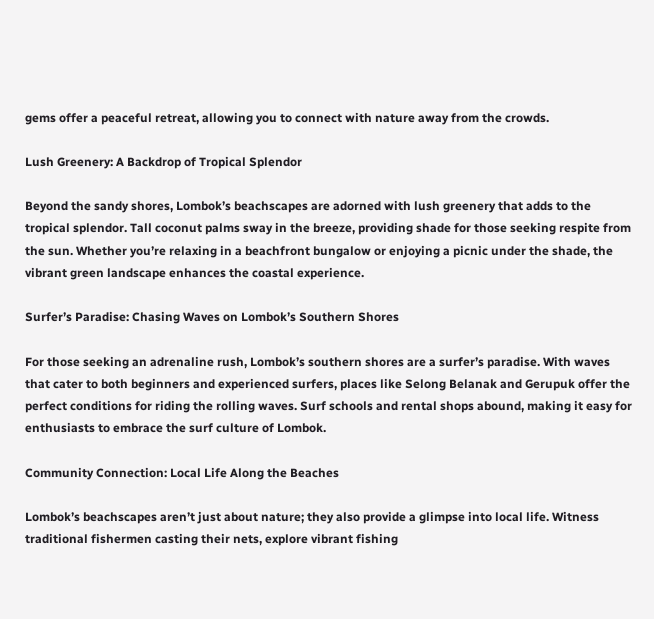gems offer a peaceful retreat, allowing you to connect with nature away from the crowds.

Lush Greenery: A Backdrop of Tropical Splendor

Beyond the sandy shores, Lombok’s beachscapes are adorned with lush greenery that adds to the tropical splendor. Tall coconut palms sway in the breeze, providing shade for those seeking respite from the sun. Whether you’re relaxing in a beachfront bungalow or enjoying a picnic under the shade, the vibrant green landscape enhances the coastal experience.

Surfer’s Paradise: Chasing Waves on Lombok’s Southern Shores

For those seeking an adrenaline rush, Lombok’s southern shores are a surfer’s paradise. With waves that cater to both beginners and experienced surfers, places like Selong Belanak and Gerupuk offer the perfect conditions for riding the rolling waves. Surf schools and rental shops abound, making it easy for enthusiasts to embrace the surf culture of Lombok.

Community Connection: Local Life Along the Beaches

Lombok’s beachscapes aren’t just about nature; they also provide a glimpse into local life. Witness traditional fishermen casting their nets, explore vibrant fishing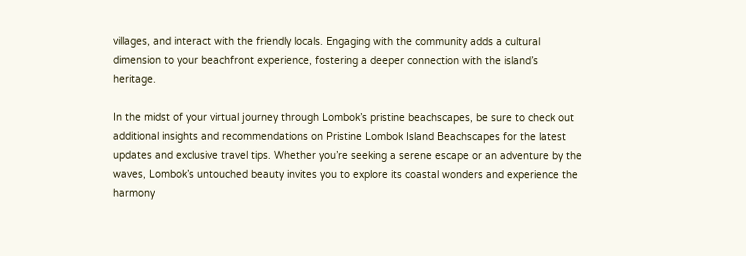villages, and interact with the friendly locals. Engaging with the community adds a cultural dimension to your beachfront experience, fostering a deeper connection with the island’s heritage.

In the midst of your virtual journey through Lombok’s pristine beachscapes, be sure to check out additional insights and recommendations on Pristine Lombok Island Beachscapes for the latest updates and exclusive travel tips. Whether you’re seeking a serene escape or an adventure by the waves, Lombok’s untouched beauty invites you to explore its coastal wonders and experience the harmony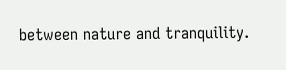between nature and tranquility.